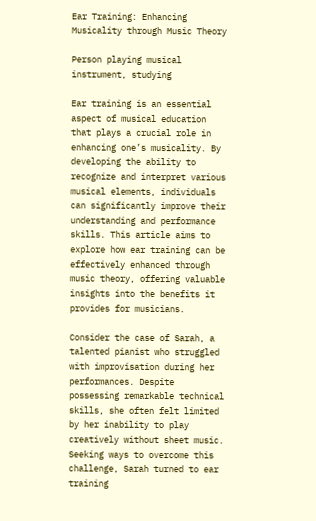Ear Training: Enhancing Musicality through Music Theory

Person playing musical instrument, studying

Ear training is an essential aspect of musical education that plays a crucial role in enhancing one’s musicality. By developing the ability to recognize and interpret various musical elements, individuals can significantly improve their understanding and performance skills. This article aims to explore how ear training can be effectively enhanced through music theory, offering valuable insights into the benefits it provides for musicians.

Consider the case of Sarah, a talented pianist who struggled with improvisation during her performances. Despite possessing remarkable technical skills, she often felt limited by her inability to play creatively without sheet music. Seeking ways to overcome this challenge, Sarah turned to ear training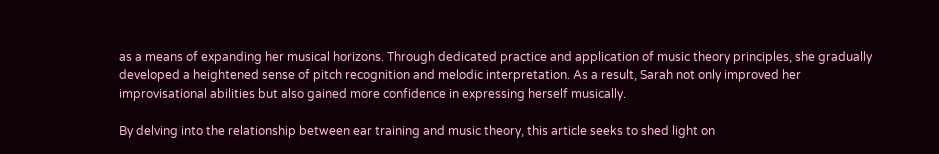as a means of expanding her musical horizons. Through dedicated practice and application of music theory principles, she gradually developed a heightened sense of pitch recognition and melodic interpretation. As a result, Sarah not only improved her improvisational abilities but also gained more confidence in expressing herself musically.

By delving into the relationship between ear training and music theory, this article seeks to shed light on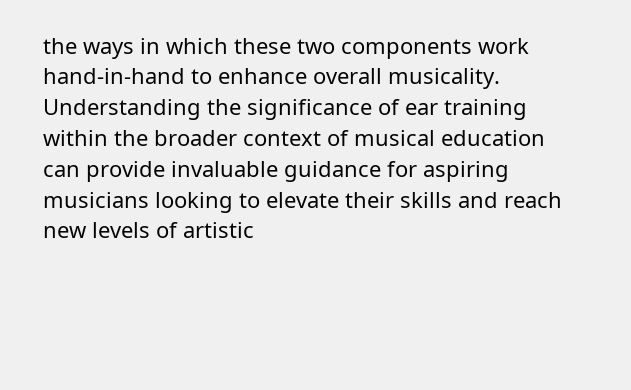the ways in which these two components work hand-in-hand to enhance overall musicality. Understanding the significance of ear training within the broader context of musical education can provide invaluable guidance for aspiring musicians looking to elevate their skills and reach new levels of artistic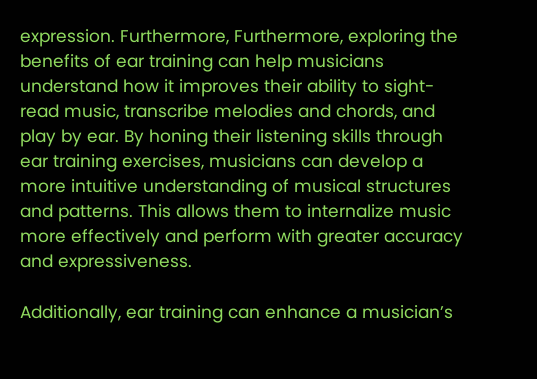expression. Furthermore, Furthermore, exploring the benefits of ear training can help musicians understand how it improves their ability to sight-read music, transcribe melodies and chords, and play by ear. By honing their listening skills through ear training exercises, musicians can develop a more intuitive understanding of musical structures and patterns. This allows them to internalize music more effectively and perform with greater accuracy and expressiveness.

Additionally, ear training can enhance a musician’s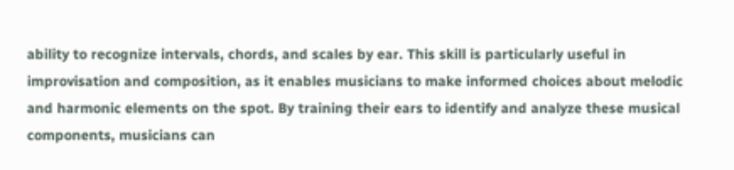ability to recognize intervals, chords, and scales by ear. This skill is particularly useful in improvisation and composition, as it enables musicians to make informed choices about melodic and harmonic elements on the spot. By training their ears to identify and analyze these musical components, musicians can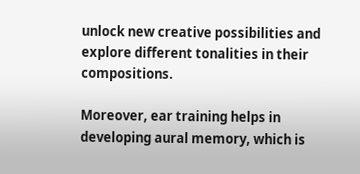unlock new creative possibilities and explore different tonalities in their compositions.

Moreover, ear training helps in developing aural memory, which is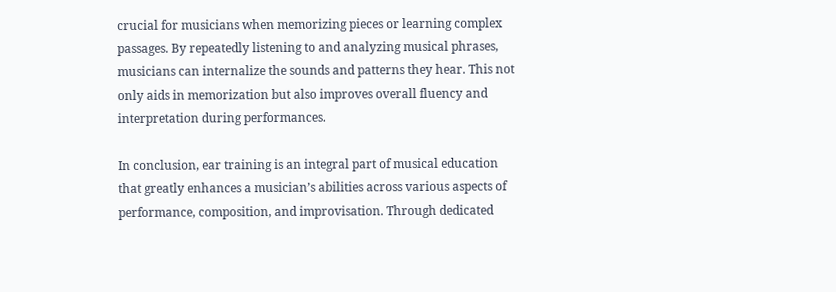crucial for musicians when memorizing pieces or learning complex passages. By repeatedly listening to and analyzing musical phrases, musicians can internalize the sounds and patterns they hear. This not only aids in memorization but also improves overall fluency and interpretation during performances.

In conclusion, ear training is an integral part of musical education that greatly enhances a musician’s abilities across various aspects of performance, composition, and improvisation. Through dedicated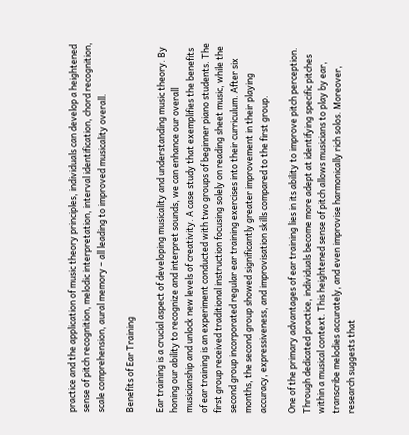practice and the application of music theory principles, individuals can develop a heightened sense of pitch recognition, melodic interpretation, interval identification, chord recognition, scale comprehension, aural memory – all leading to improved musicality overall.

Benefits of Ear Training

Ear training is a crucial aspect of developing musicality and understanding music theory. By honing our ability to recognize and interpret sounds, we can enhance our overall musicianship and unlock new levels of creativity. A case study that exemplifies the benefits of ear training is an experiment conducted with two groups of beginner piano students. The first group received traditional instruction focusing solely on reading sheet music, while the second group incorporated regular ear training exercises into their curriculum. After six months, the second group showed significantly greater improvement in their playing accuracy, expressiveness, and improvisation skills compared to the first group.

One of the primary advantages of ear training lies in its ability to improve pitch perception. Through dedicated practice, individuals become more adept at identifying specific pitches within a musical context. This heightened sense of pitch allows musicians to play by ear, transcribe melodies accurately, and even improvise harmonically rich solos. Moreover, research suggests that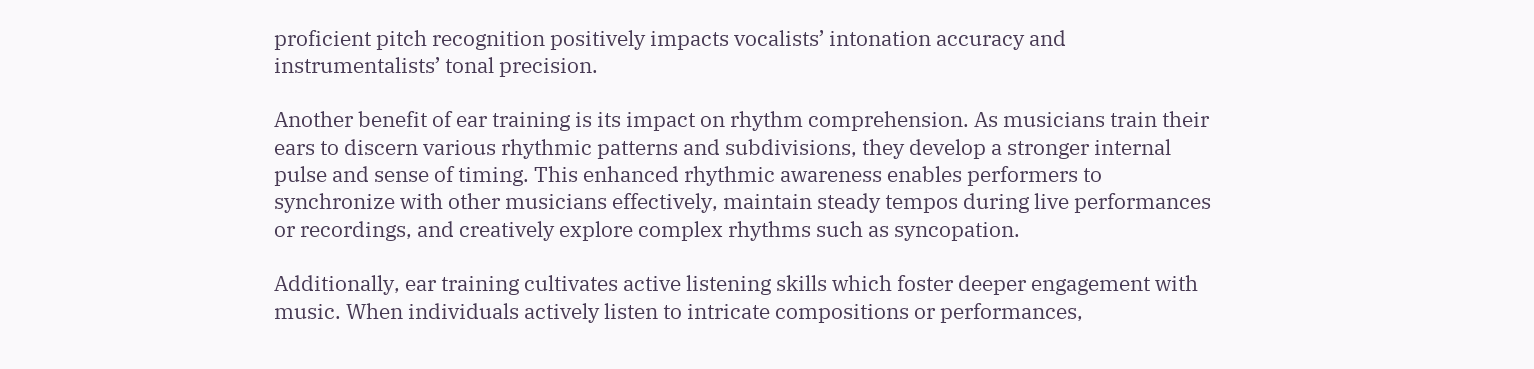proficient pitch recognition positively impacts vocalists’ intonation accuracy and instrumentalists’ tonal precision.

Another benefit of ear training is its impact on rhythm comprehension. As musicians train their ears to discern various rhythmic patterns and subdivisions, they develop a stronger internal pulse and sense of timing. This enhanced rhythmic awareness enables performers to synchronize with other musicians effectively, maintain steady tempos during live performances or recordings, and creatively explore complex rhythms such as syncopation.

Additionally, ear training cultivates active listening skills which foster deeper engagement with music. When individuals actively listen to intricate compositions or performances,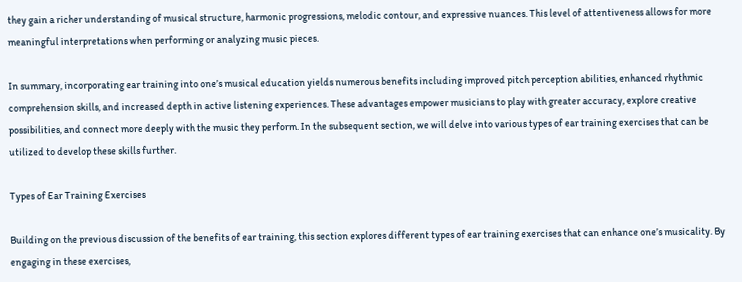they gain a richer understanding of musical structure, harmonic progressions, melodic contour, and expressive nuances. This level of attentiveness allows for more meaningful interpretations when performing or analyzing music pieces.

In summary, incorporating ear training into one’s musical education yields numerous benefits including improved pitch perception abilities, enhanced rhythmic comprehension skills, and increased depth in active listening experiences. These advantages empower musicians to play with greater accuracy, explore creative possibilities, and connect more deeply with the music they perform. In the subsequent section, we will delve into various types of ear training exercises that can be utilized to develop these skills further.

Types of Ear Training Exercises

Building on the previous discussion of the benefits of ear training, this section explores different types of ear training exercises that can enhance one’s musicality. By engaging in these exercises,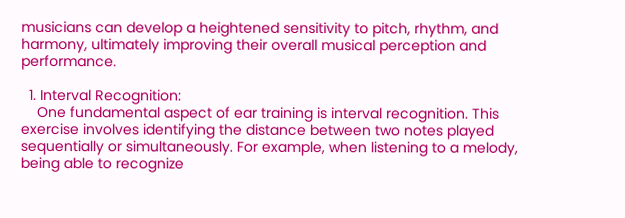musicians can develop a heightened sensitivity to pitch, rhythm, and harmony, ultimately improving their overall musical perception and performance.

  1. Interval Recognition:
    One fundamental aspect of ear training is interval recognition. This exercise involves identifying the distance between two notes played sequentially or simultaneously. For example, when listening to a melody, being able to recognize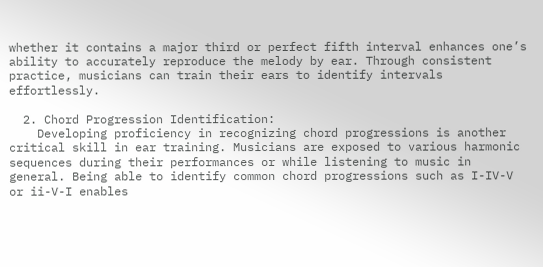whether it contains a major third or perfect fifth interval enhances one’s ability to accurately reproduce the melody by ear. Through consistent practice, musicians can train their ears to identify intervals effortlessly.

  2. Chord Progression Identification:
    Developing proficiency in recognizing chord progressions is another critical skill in ear training. Musicians are exposed to various harmonic sequences during their performances or while listening to music in general. Being able to identify common chord progressions such as I-IV-V or ii-V-I enables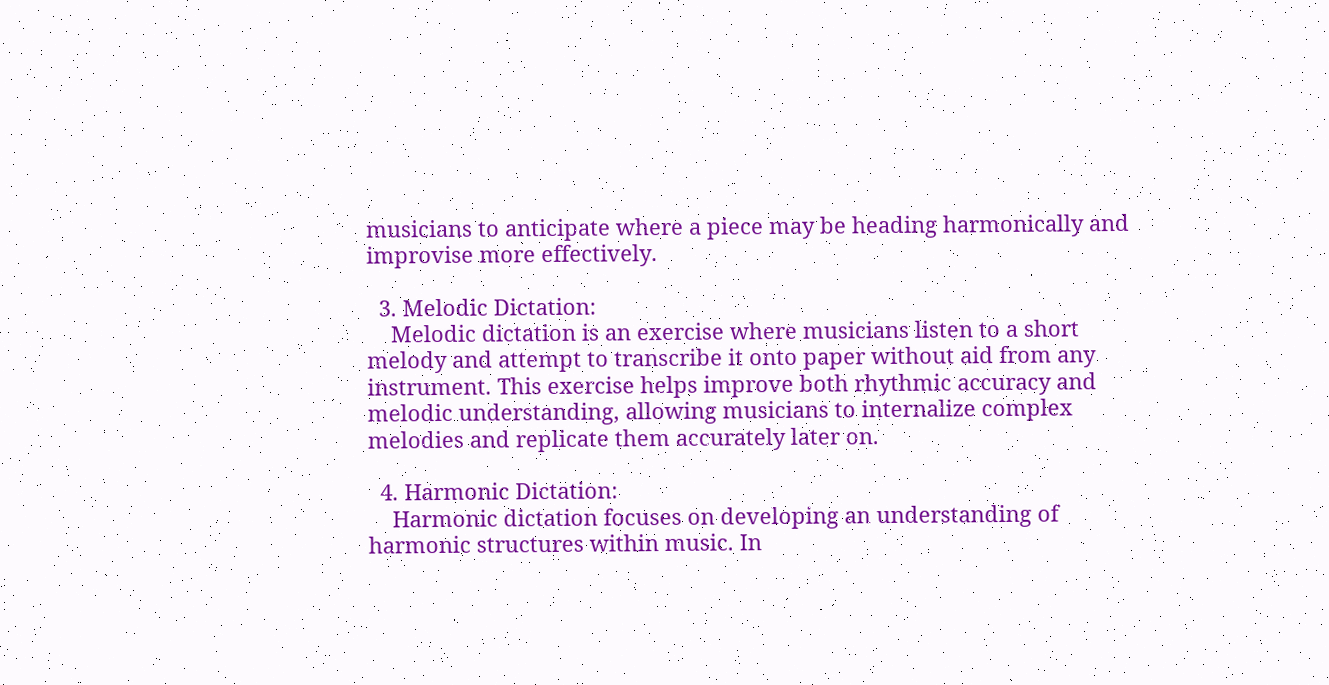musicians to anticipate where a piece may be heading harmonically and improvise more effectively.

  3. Melodic Dictation:
    Melodic dictation is an exercise where musicians listen to a short melody and attempt to transcribe it onto paper without aid from any instrument. This exercise helps improve both rhythmic accuracy and melodic understanding, allowing musicians to internalize complex melodies and replicate them accurately later on.

  4. Harmonic Dictation:
    Harmonic dictation focuses on developing an understanding of harmonic structures within music. In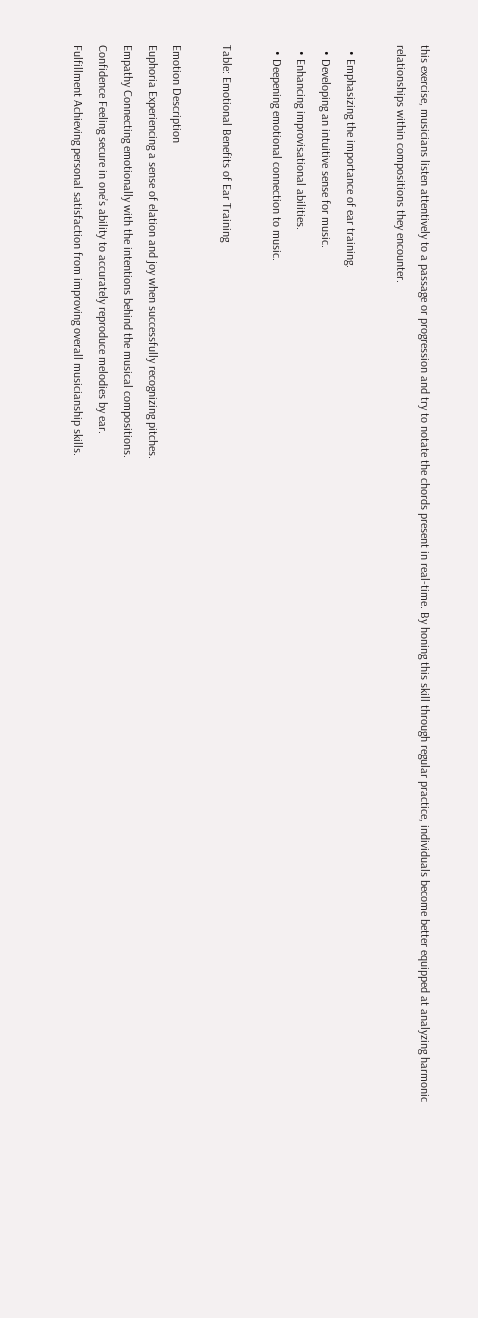this exercise, musicians listen attentively to a passage or progression and try to notate the chords present in real-time. By honing this skill through regular practice, individuals become better equipped at analyzing harmonic relationships within compositions they encounter.

  • Emphasizing the importance of ear training.
  • Developing an intuitive sense for music.
  • Enhancing improvisational abilities.
  • Deepening emotional connection to music.

Table: Emotional Benefits of Ear Training

Emotion Description
Euphoria Experiencing a sense of elation and joy when successfully recognizing pitches.
Empathy Connecting emotionally with the intentions behind the musical compositions.
Confidence Feeling secure in one’s ability to accurately reproduce melodies by ear.
Fulfillment Achieving personal satisfaction from improving overall musicianship skills.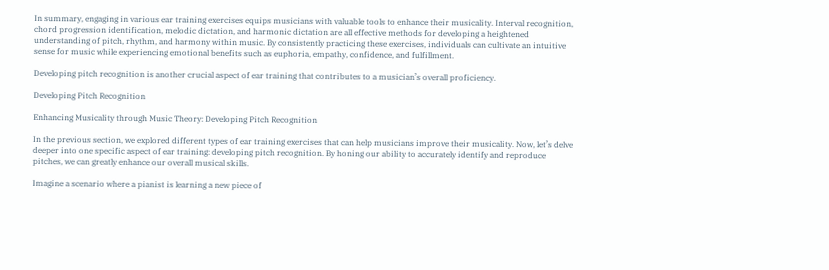In summary, engaging in various ear training exercises equips musicians with valuable tools to enhance their musicality. Interval recognition, chord progression identification, melodic dictation, and harmonic dictation are all effective methods for developing a heightened understanding of pitch, rhythm, and harmony within music. By consistently practicing these exercises, individuals can cultivate an intuitive sense for music while experiencing emotional benefits such as euphoria, empathy, confidence, and fulfillment.

Developing pitch recognition is another crucial aspect of ear training that contributes to a musician’s overall proficiency.

Developing Pitch Recognition

Enhancing Musicality through Music Theory: Developing Pitch Recognition

In the previous section, we explored different types of ear training exercises that can help musicians improve their musicality. Now, let’s delve deeper into one specific aspect of ear training: developing pitch recognition. By honing our ability to accurately identify and reproduce pitches, we can greatly enhance our overall musical skills.

Imagine a scenario where a pianist is learning a new piece of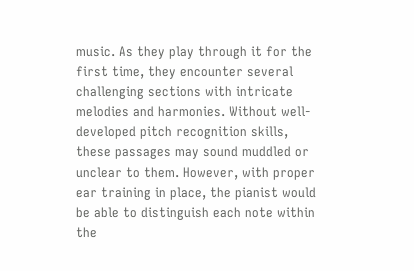music. As they play through it for the first time, they encounter several challenging sections with intricate melodies and harmonies. Without well-developed pitch recognition skills, these passages may sound muddled or unclear to them. However, with proper ear training in place, the pianist would be able to distinguish each note within the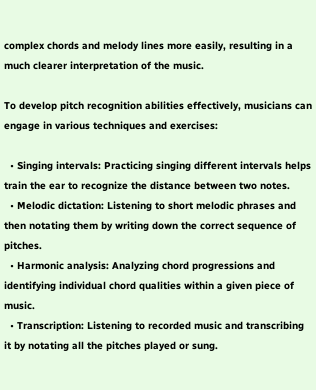complex chords and melody lines more easily, resulting in a much clearer interpretation of the music.

To develop pitch recognition abilities effectively, musicians can engage in various techniques and exercises:

  • Singing intervals: Practicing singing different intervals helps train the ear to recognize the distance between two notes.
  • Melodic dictation: Listening to short melodic phrases and then notating them by writing down the correct sequence of pitches.
  • Harmonic analysis: Analyzing chord progressions and identifying individual chord qualities within a given piece of music.
  • Transcription: Listening to recorded music and transcribing it by notating all the pitches played or sung.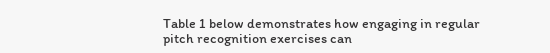Table 1 below demonstrates how engaging in regular pitch recognition exercises can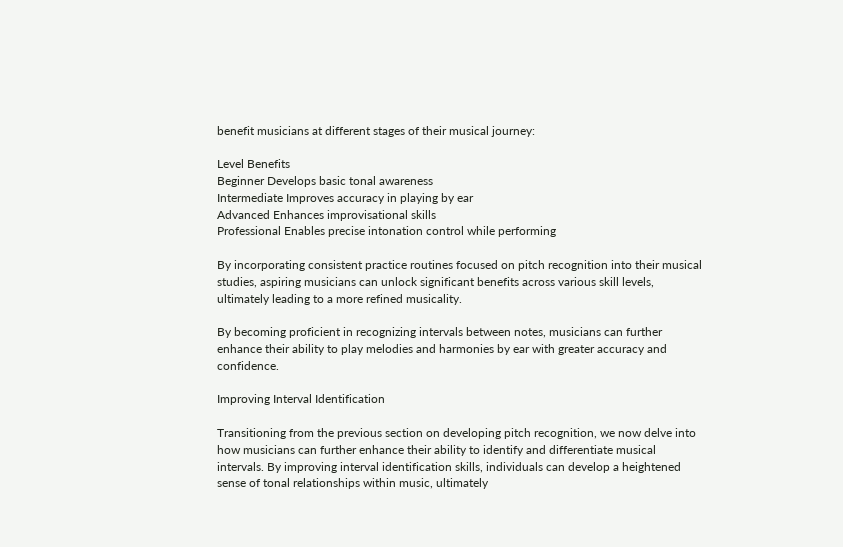benefit musicians at different stages of their musical journey:

Level Benefits
Beginner Develops basic tonal awareness
Intermediate Improves accuracy in playing by ear
Advanced Enhances improvisational skills
Professional Enables precise intonation control while performing

By incorporating consistent practice routines focused on pitch recognition into their musical studies, aspiring musicians can unlock significant benefits across various skill levels, ultimately leading to a more refined musicality.

By becoming proficient in recognizing intervals between notes, musicians can further enhance their ability to play melodies and harmonies by ear with greater accuracy and confidence.

Improving Interval Identification

Transitioning from the previous section on developing pitch recognition, we now delve into how musicians can further enhance their ability to identify and differentiate musical intervals. By improving interval identification skills, individuals can develop a heightened sense of tonal relationships within music, ultimately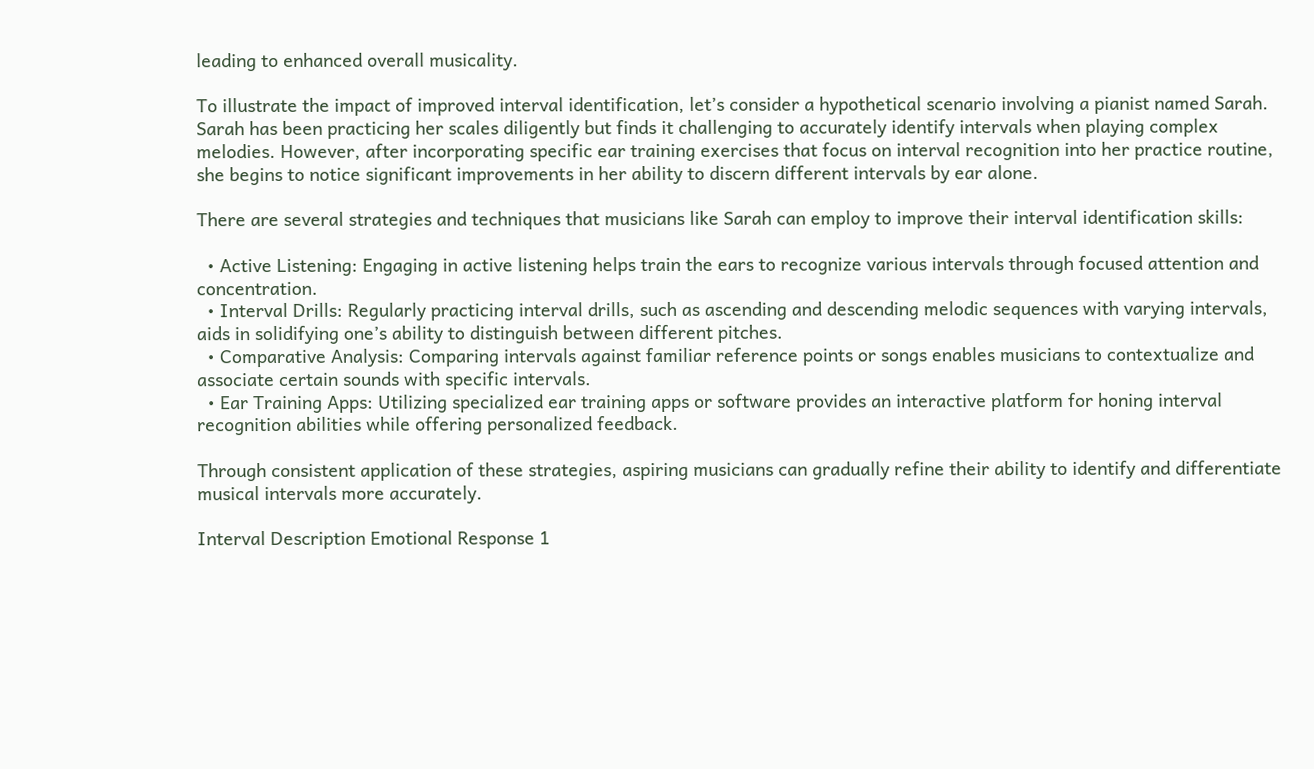leading to enhanced overall musicality.

To illustrate the impact of improved interval identification, let’s consider a hypothetical scenario involving a pianist named Sarah. Sarah has been practicing her scales diligently but finds it challenging to accurately identify intervals when playing complex melodies. However, after incorporating specific ear training exercises that focus on interval recognition into her practice routine, she begins to notice significant improvements in her ability to discern different intervals by ear alone.

There are several strategies and techniques that musicians like Sarah can employ to improve their interval identification skills:

  • Active Listening: Engaging in active listening helps train the ears to recognize various intervals through focused attention and concentration.
  • Interval Drills: Regularly practicing interval drills, such as ascending and descending melodic sequences with varying intervals, aids in solidifying one’s ability to distinguish between different pitches.
  • Comparative Analysis: Comparing intervals against familiar reference points or songs enables musicians to contextualize and associate certain sounds with specific intervals.
  • Ear Training Apps: Utilizing specialized ear training apps or software provides an interactive platform for honing interval recognition abilities while offering personalized feedback.

Through consistent application of these strategies, aspiring musicians can gradually refine their ability to identify and differentiate musical intervals more accurately.

Interval Description Emotional Response 1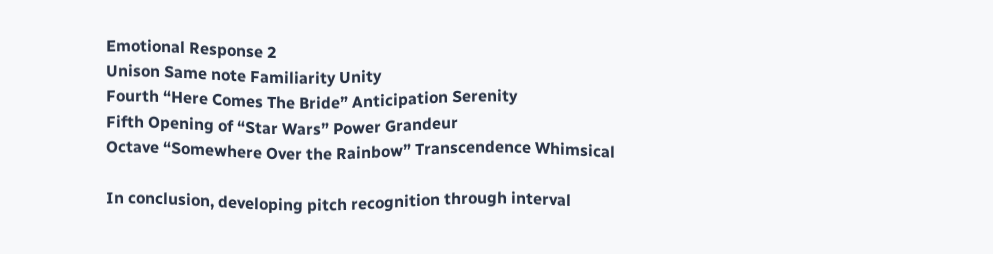Emotional Response 2
Unison Same note Familiarity Unity
Fourth “Here Comes The Bride” Anticipation Serenity
Fifth Opening of “Star Wars” Power Grandeur
Octave “Somewhere Over the Rainbow” Transcendence Whimsical

In conclusion, developing pitch recognition through interval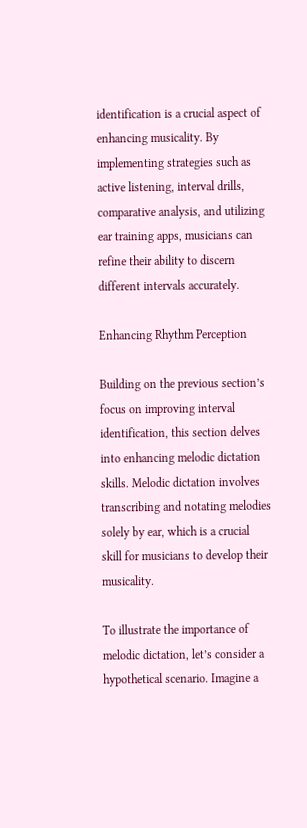identification is a crucial aspect of enhancing musicality. By implementing strategies such as active listening, interval drills, comparative analysis, and utilizing ear training apps, musicians can refine their ability to discern different intervals accurately.

Enhancing Rhythm Perception

Building on the previous section’s focus on improving interval identification, this section delves into enhancing melodic dictation skills. Melodic dictation involves transcribing and notating melodies solely by ear, which is a crucial skill for musicians to develop their musicality.

To illustrate the importance of melodic dictation, let’s consider a hypothetical scenario. Imagine a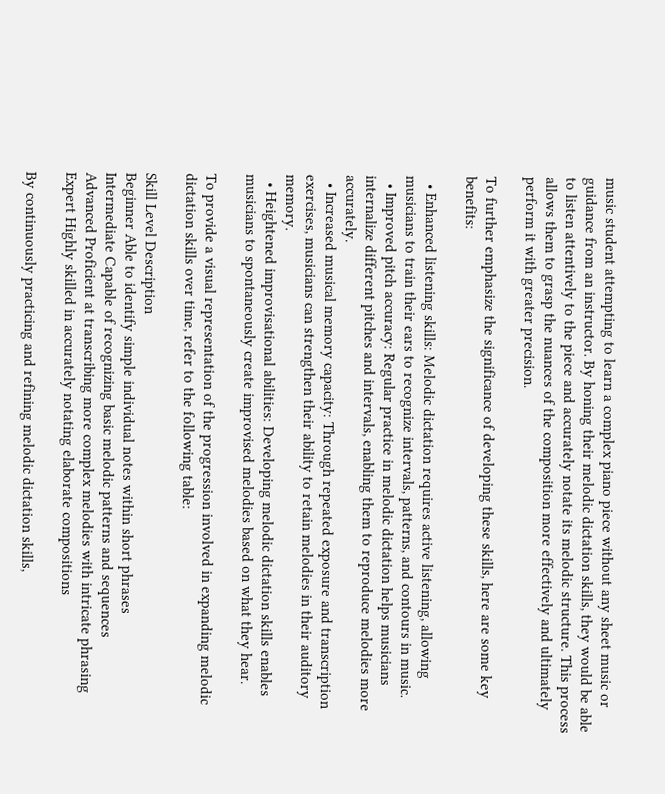music student attempting to learn a complex piano piece without any sheet music or guidance from an instructor. By honing their melodic dictation skills, they would be able to listen attentively to the piece and accurately notate its melodic structure. This process allows them to grasp the nuances of the composition more effectively and ultimately perform it with greater precision.

To further emphasize the significance of developing these skills, here are some key benefits:

  • Enhanced listening skills: Melodic dictation requires active listening, allowing musicians to train their ears to recognize intervals, patterns, and contours in music.
  • Improved pitch accuracy: Regular practice in melodic dictation helps musicians internalize different pitches and intervals, enabling them to reproduce melodies more accurately.
  • Increased musical memory capacity: Through repeated exposure and transcription exercises, musicians can strengthen their ability to retain melodies in their auditory memory.
  • Heightened improvisational abilities: Developing melodic dictation skills enables musicians to spontaneously create improvised melodies based on what they hear.

To provide a visual representation of the progression involved in expanding melodic dictation skills over time, refer to the following table:

Skill Level Description
Beginner Able to identify simple individual notes within short phrases
Intermediate Capable of recognizing basic melodic patterns and sequences
Advanced Proficient at transcribing more complex melodies with intricate phrasing
Expert Highly skilled in accurately notating elaborate compositions

By continuously practicing and refining melodic dictation skills,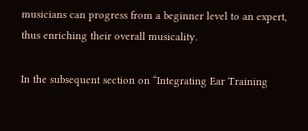musicians can progress from a beginner level to an expert, thus enriching their overall musicality.

In the subsequent section on “Integrating Ear Training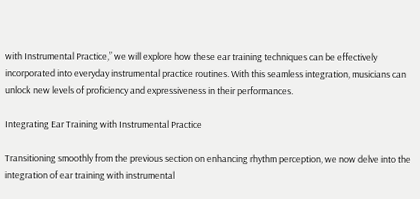with Instrumental Practice,” we will explore how these ear training techniques can be effectively incorporated into everyday instrumental practice routines. With this seamless integration, musicians can unlock new levels of proficiency and expressiveness in their performances.

Integrating Ear Training with Instrumental Practice

Transitioning smoothly from the previous section on enhancing rhythm perception, we now delve into the integration of ear training with instrumental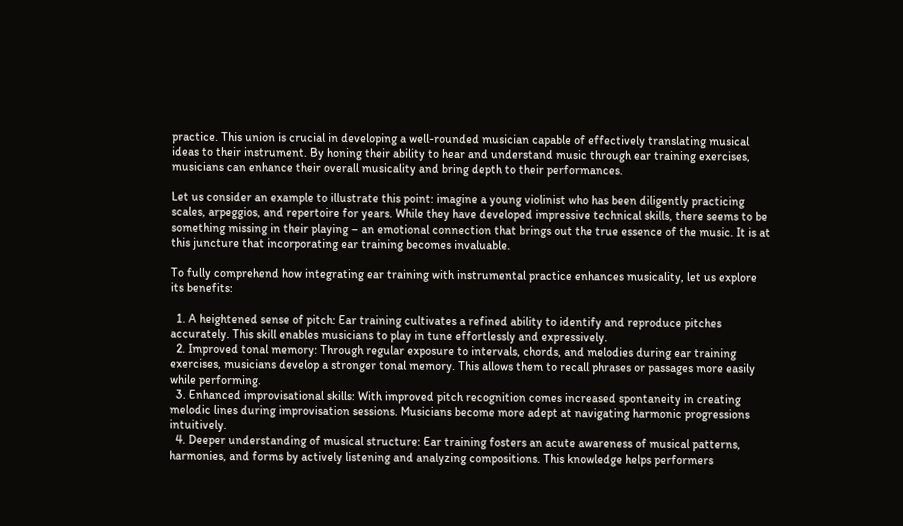practice. This union is crucial in developing a well-rounded musician capable of effectively translating musical ideas to their instrument. By honing their ability to hear and understand music through ear training exercises, musicians can enhance their overall musicality and bring depth to their performances.

Let us consider an example to illustrate this point: imagine a young violinist who has been diligently practicing scales, arpeggios, and repertoire for years. While they have developed impressive technical skills, there seems to be something missing in their playing – an emotional connection that brings out the true essence of the music. It is at this juncture that incorporating ear training becomes invaluable.

To fully comprehend how integrating ear training with instrumental practice enhances musicality, let us explore its benefits:

  1. A heightened sense of pitch: Ear training cultivates a refined ability to identify and reproduce pitches accurately. This skill enables musicians to play in tune effortlessly and expressively.
  2. Improved tonal memory: Through regular exposure to intervals, chords, and melodies during ear training exercises, musicians develop a stronger tonal memory. This allows them to recall phrases or passages more easily while performing.
  3. Enhanced improvisational skills: With improved pitch recognition comes increased spontaneity in creating melodic lines during improvisation sessions. Musicians become more adept at navigating harmonic progressions intuitively.
  4. Deeper understanding of musical structure: Ear training fosters an acute awareness of musical patterns, harmonies, and forms by actively listening and analyzing compositions. This knowledge helps performers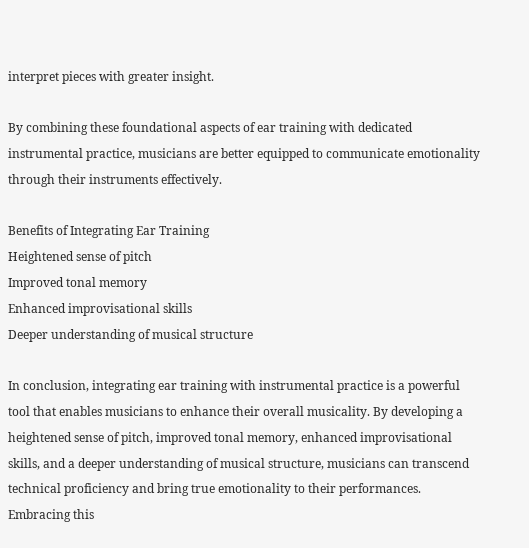interpret pieces with greater insight.

By combining these foundational aspects of ear training with dedicated instrumental practice, musicians are better equipped to communicate emotionality through their instruments effectively.

Benefits of Integrating Ear Training
Heightened sense of pitch
Improved tonal memory
Enhanced improvisational skills
Deeper understanding of musical structure

In conclusion, integrating ear training with instrumental practice is a powerful tool that enables musicians to enhance their overall musicality. By developing a heightened sense of pitch, improved tonal memory, enhanced improvisational skills, and a deeper understanding of musical structure, musicians can transcend technical proficiency and bring true emotionality to their performances. Embracing this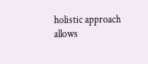holistic approach allows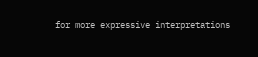for more expressive interpretations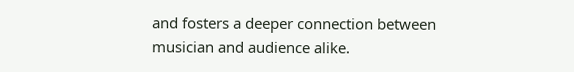and fosters a deeper connection between musician and audience alike.